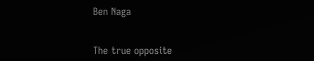Ben Naga


The true opposite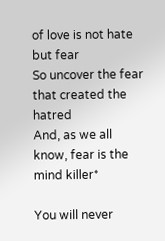of love is not hate but fear
So uncover the fear that created the hatred
And, as we all know, fear is the mind killer*

You will never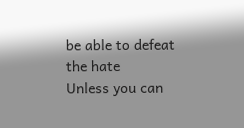be able to defeat the hate
Unless you can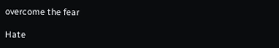overcome the fear

Hate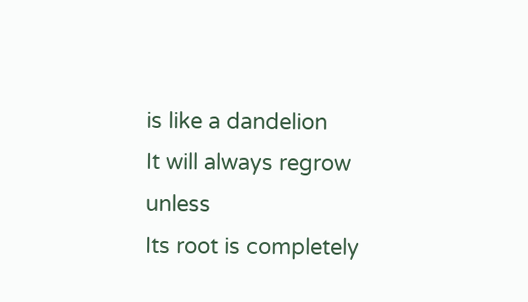is like a dandelion
It will always regrow unless
Its root is completely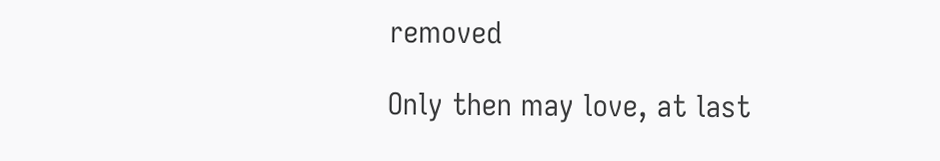removed

Only then may love, at last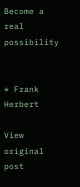Become a real possibility


* Frank Herbert

View original post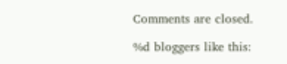Comments are closed.

%d bloggers like this: